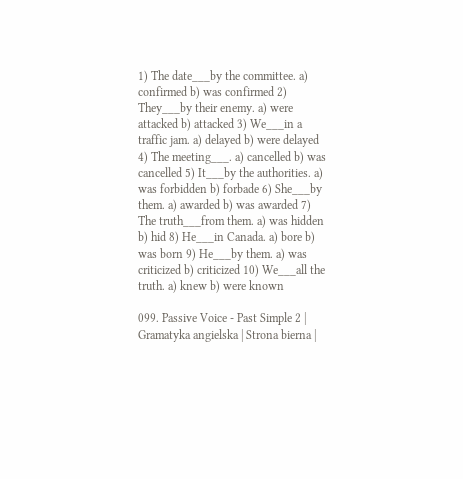1) The date___by the committee. a) confirmed b) was confirmed 2) They___by their enemy. a) were attacked b) attacked 3) We___in a traffic jam. a) delayed b) were delayed 4) The meeting___. a) cancelled b) was cancelled 5) It___by the authorities. a) was forbidden b) forbade 6) She___by them. a) awarded b) was awarded 7) The truth___from them. a) was hidden b) hid 8) He___in Canada. a) bore b) was born 9) He___by them. a) was criticized b) criticized 10) We___all the truth. a) knew b) were known

099. Passive Voice - Past Simple 2 | Gramatyka angielska | Strona bierna |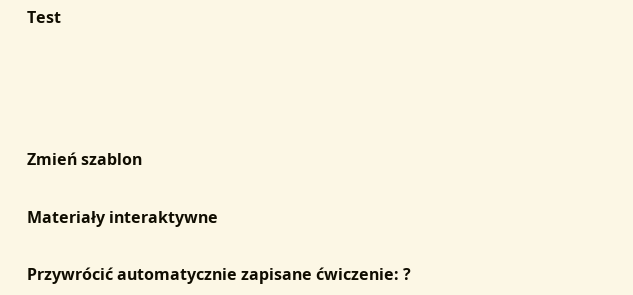Test




Zmień szablon

Materiały interaktywne

Przywrócić automatycznie zapisane ćwiczenie: ?